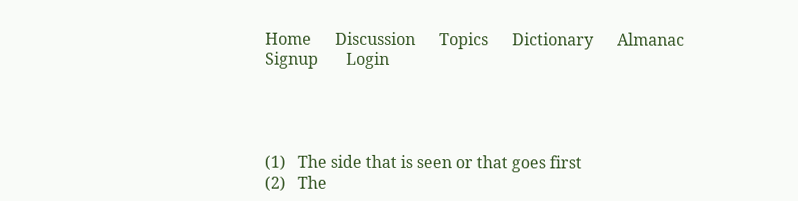Home      Discussion      Topics      Dictionary      Almanac
Signup       Login




(1)   The side that is seen or that goes first
(2)   The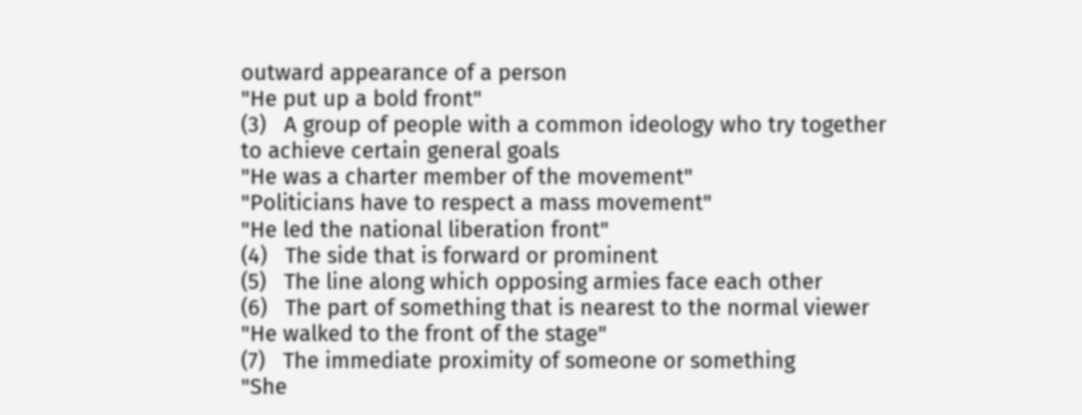outward appearance of a person
"He put up a bold front"
(3)   A group of people with a common ideology who try together to achieve certain general goals
"He was a charter member of the movement"
"Politicians have to respect a mass movement"
"He led the national liberation front"
(4)   The side that is forward or prominent
(5)   The line along which opposing armies face each other
(6)   The part of something that is nearest to the normal viewer
"He walked to the front of the stage"
(7)   The immediate proximity of someone or something
"She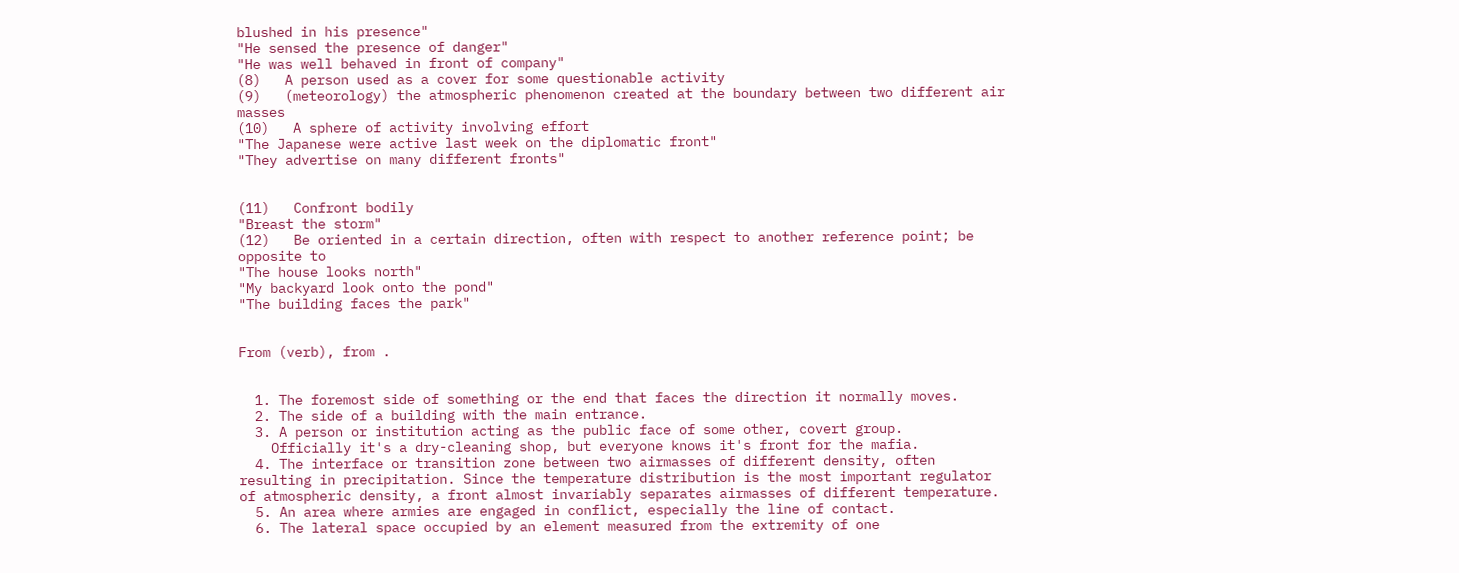blushed in his presence"
"He sensed the presence of danger"
"He was well behaved in front of company"
(8)   A person used as a cover for some questionable activity
(9)   (meteorology) the atmospheric phenomenon created at the boundary between two different air masses
(10)   A sphere of activity involving effort
"The Japanese were active last week on the diplomatic front"
"They advertise on many different fronts"


(11)   Confront bodily
"Breast the storm"
(12)   Be oriented in a certain direction, often with respect to another reference point; be opposite to
"The house looks north"
"My backyard look onto the pond"
"The building faces the park"


From (verb), from .


  1. The foremost side of something or the end that faces the direction it normally moves.
  2. The side of a building with the main entrance.
  3. A person or institution acting as the public face of some other, covert group.
    Officially it's a dry-cleaning shop, but everyone knows it's front for the mafia.
  4. The interface or transition zone between two airmasses of different density, often resulting in precipitation. Since the temperature distribution is the most important regulator of atmospheric density, a front almost invariably separates airmasses of different temperature.
  5. An area where armies are engaged in conflict, especially the line of contact.
  6. The lateral space occupied by an element measured from the extremity of one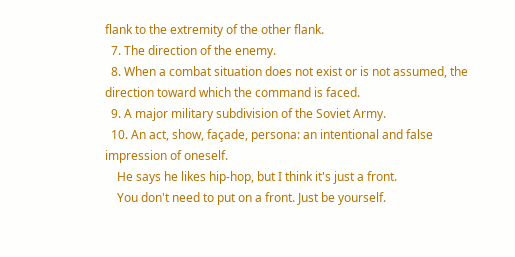flank to the extremity of the other flank.
  7. The direction of the enemy.
  8. When a combat situation does not exist or is not assumed, the direction toward which the command is faced.
  9. A major military subdivision of the Soviet Army.
  10. An act, show, façade, persona: an intentional and false impression of oneself.
    He says he likes hip-hop, but I think it's just a front.
    You don't need to put on a front. Just be yourself.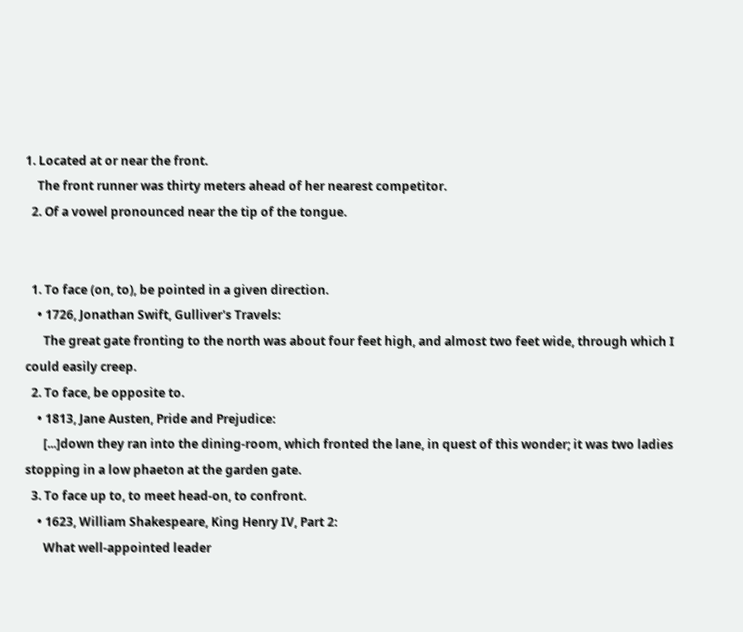1. Located at or near the front.
    The front runner was thirty meters ahead of her nearest competitor.
  2. Of a vowel pronounced near the tip of the tongue.


  1. To face (on, to), be pointed in a given direction.
    • 1726, Jonathan Swift, Gulliver's Travels:
      The great gate fronting to the north was about four feet high, and almost two feet wide, through which I could easily creep.
  2. To face, be opposite to.
    • 1813, Jane Austen, Pride and Prejudice:
      [...]down they ran into the dining-room, which fronted the lane, in quest of this wonder; it was two ladies stopping in a low phaeton at the garden gate.
  3. To face up to, to meet head-on, to confront.
    • 1623, William Shakespeare, King Henry IV, Part 2:
      What well-appointed leader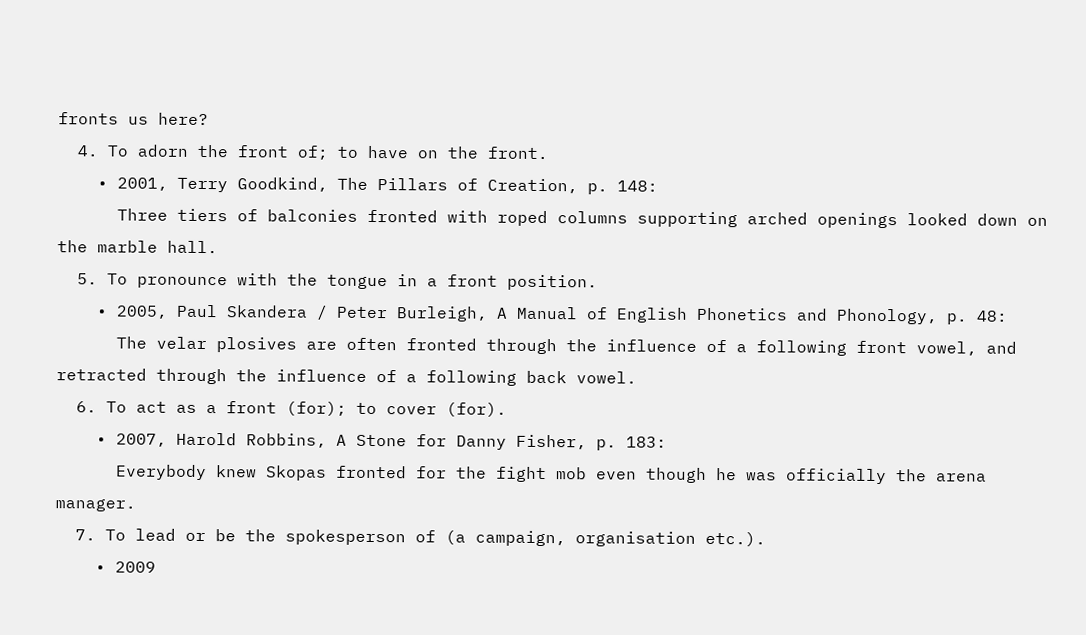fronts us here?
  4. To adorn the front of; to have on the front.
    • 2001, Terry Goodkind, The Pillars of Creation, p. 148:
      Three tiers of balconies fronted with roped columns supporting arched openings looked down on the marble hall.
  5. To pronounce with the tongue in a front position.
    • 2005, Paul Skandera / Peter Burleigh, A Manual of English Phonetics and Phonology, p. 48:
      The velar plosives are often fronted through the influence of a following front vowel, and retracted through the influence of a following back vowel.
  6. To act as a front (for); to cover (for).
    • 2007, Harold Robbins, A Stone for Danny Fisher, p. 183:
      Everybody knew Skopas fronted for the fight mob even though he was officially the arena manager.
  7. To lead or be the spokesperson of (a campaign, organisation etc.).
    • 2009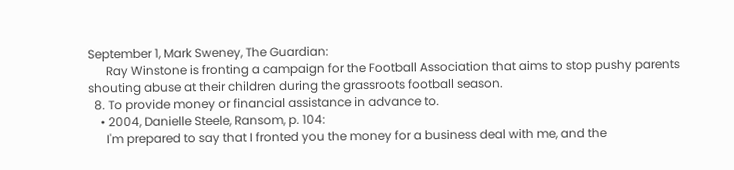September 1, Mark Sweney, The Guardian:
      Ray Winstone is fronting a campaign for the Football Association that aims to stop pushy parents shouting abuse at their children during the grassroots football season.
  8. To provide money or financial assistance in advance to.
    • 2004, Danielle Steele, Ransom, p. 104:
      I'm prepared to say that I fronted you the money for a business deal with me, and the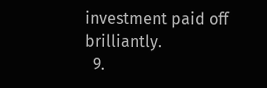investment paid off brilliantly.
  9.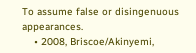To assume false or disingenuous appearances.
    • 2008, Briscoe/Akinyemi,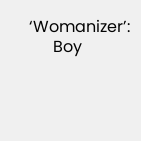‘Womanizer’:
      Boy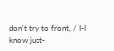don't try to front, / I-I know just-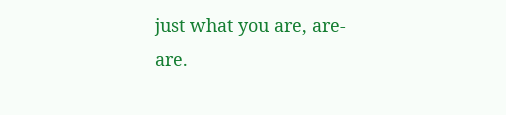just what you are, are-are.